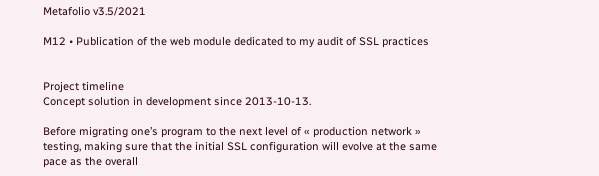Metafolio v3.5/2021

M12 • Publication of the web module dedicated to my audit of SSL practices


Project timeline
Concept solution in development since 2013-10-13.

Before migrating one’s program to the next level of « production network » testing, making sure that the initial SSL configuration will evolve at the same pace as the overall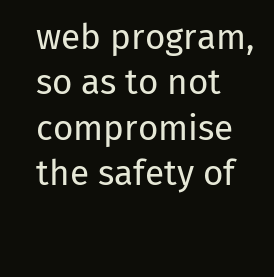web program, so as to not compromise the safety of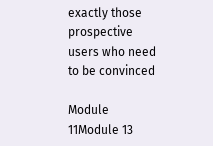exactly those prospective users who need to be convinced

Module 11Module 13